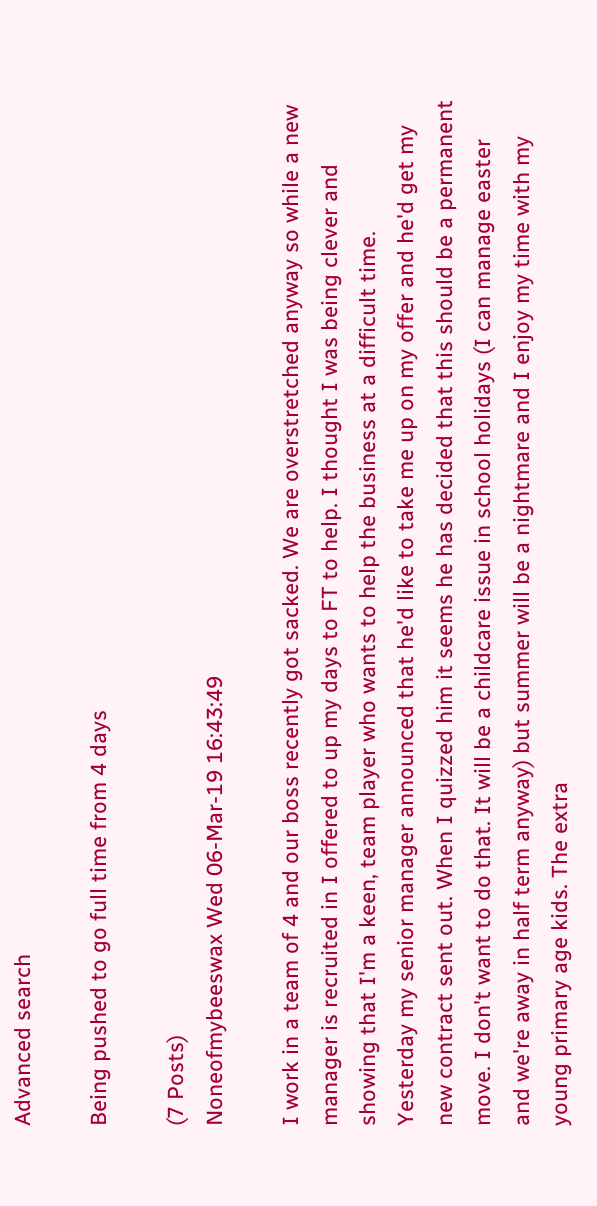Advanced search

Being pushed to go full time from 4 days

(7 Posts)
Noneofmybeeswax Wed 06-Mar-19 16:43:49

I work in a team of 4 and our boss recently got sacked. We are overstretched anyway so while a new manager is recruited in I offered to up my days to FT to help. I thought I was being clever and showing that I'm a keen, team player who wants to help the business at a difficult time.
Yesterday my senior manager announced that he'd like to take me up on my offer and he'd get my new contract sent out. When I quizzed him it seems he has decided that this should be a permanent move. I don't want to do that. It will be a childcare issue in school holidays (I can manage easter and we're away in half term anyway) but summer will be a nightmare and I enjoy my time with my young primary age kids. The extra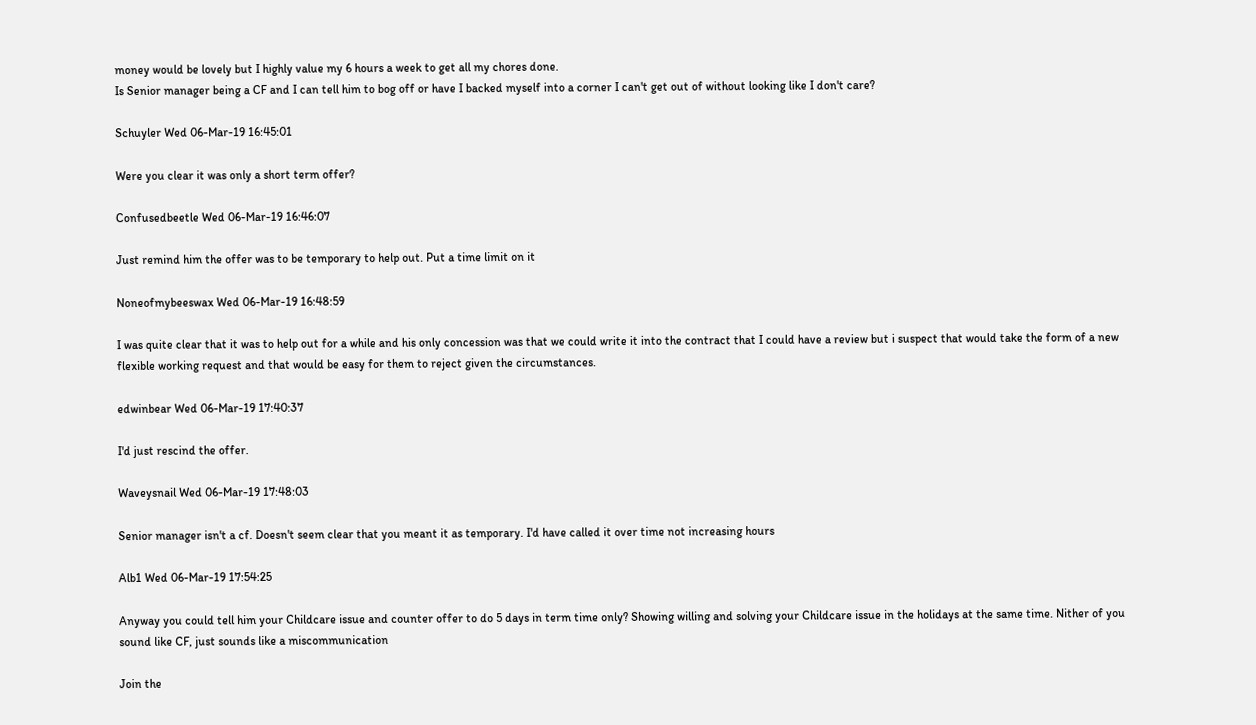money would be lovely but I highly value my 6 hours a week to get all my chores done.
Is Senior manager being a CF and I can tell him to bog off or have I backed myself into a corner I can't get out of without looking like I don't care?

Schuyler Wed 06-Mar-19 16:45:01

Were you clear it was only a short term offer?

Confusedbeetle Wed 06-Mar-19 16:46:07

Just remind him the offer was to be temporary to help out. Put a time limit on it

Noneofmybeeswax Wed 06-Mar-19 16:48:59

I was quite clear that it was to help out for a while and his only concession was that we could write it into the contract that I could have a review but i suspect that would take the form of a new flexible working request and that would be easy for them to reject given the circumstances.

edwinbear Wed 06-Mar-19 17:40:37

I'd just rescind the offer.

Waveysnail Wed 06-Mar-19 17:48:03

Senior manager isn't a cf. Doesn't seem clear that you meant it as temporary. I'd have called it over time not increasing hours

Alb1 Wed 06-Mar-19 17:54:25

Anyway you could tell him your Childcare issue and counter offer to do 5 days in term time only? Showing willing and solving your Childcare issue in the holidays at the same time. Nither of you sound like CF, just sounds like a miscommunication

Join the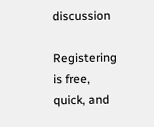discussion

Registering is free, quick, and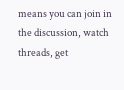means you can join in the discussion, watch threads, get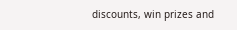discounts, win prizes and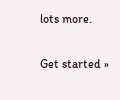lots more.

Get started »